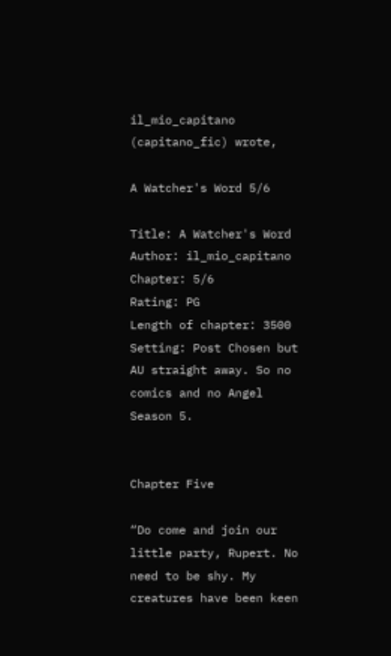il_mio_capitano (capitano_fic) wrote,

A Watcher's Word 5/6

Title: A Watcher's Word
Author: il_mio_capitano
Chapter: 5/6
Rating: PG
Length of chapter: 3500
Setting: Post Chosen but AU straight away. So no comics and no Angel Season 5.


Chapter Five

“Do come and join our little party, Rupert. No need to be shy. My creatures have been keen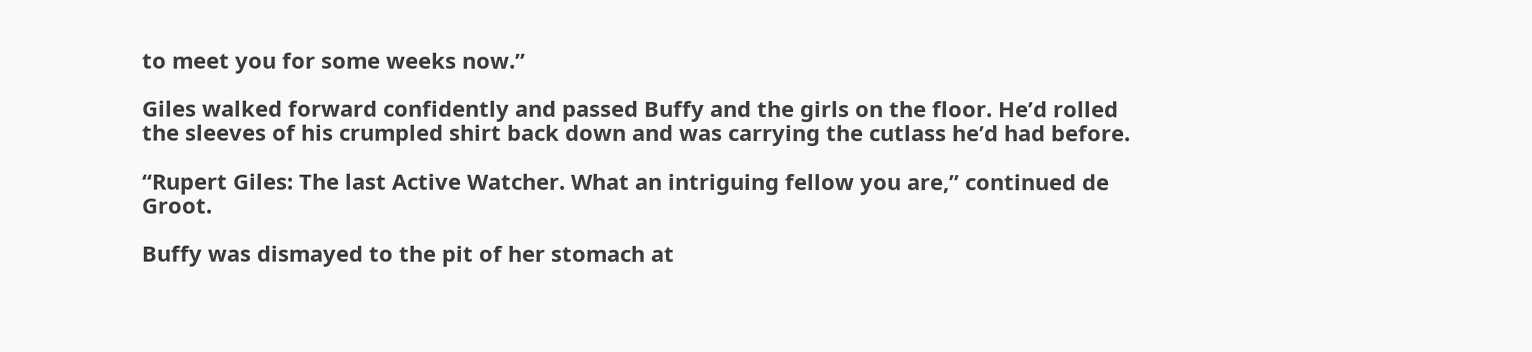to meet you for some weeks now.”

Giles walked forward confidently and passed Buffy and the girls on the floor. He’d rolled the sleeves of his crumpled shirt back down and was carrying the cutlass he’d had before.

“Rupert Giles: The last Active Watcher. What an intriguing fellow you are,” continued de Groot.

Buffy was dismayed to the pit of her stomach at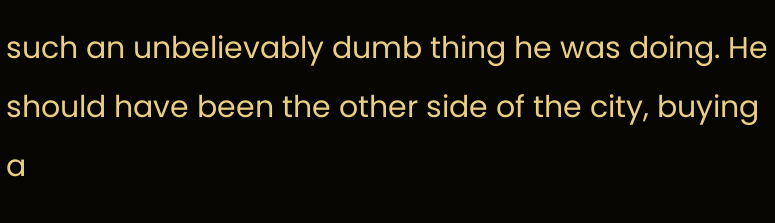such an unbelievably dumb thing he was doing. He should have been the other side of the city, buying a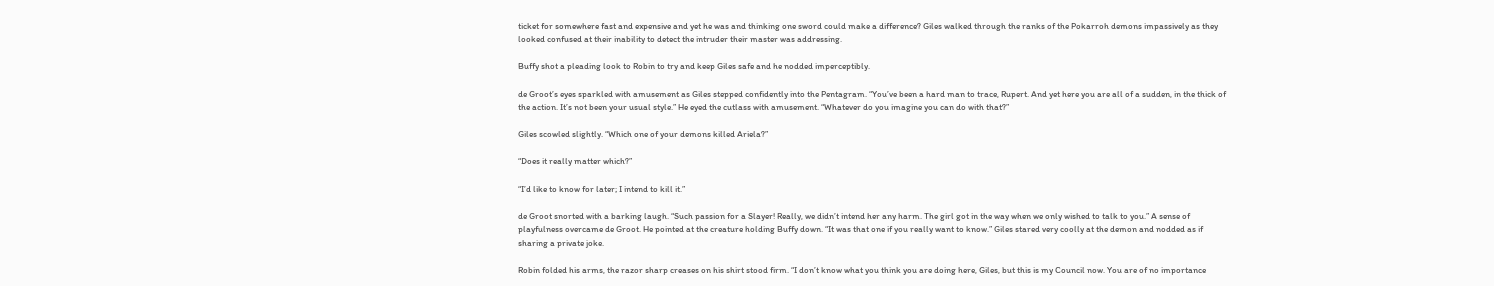ticket for somewhere fast and expensive and yet he was and thinking one sword could make a difference? Giles walked through the ranks of the Pokarroh demons impassively as they looked confused at their inability to detect the intruder their master was addressing.

Buffy shot a pleading look to Robin to try and keep Giles safe and he nodded imperceptibly.

de Groot’s eyes sparkled with amusement as Giles stepped confidently into the Pentagram. “You’ve been a hard man to trace, Rupert. And yet here you are all of a sudden, in the thick of the action. It’s not been your usual style.” He eyed the cutlass with amusement. “Whatever do you imagine you can do with that?”

Giles scowled slightly. “Which one of your demons killed Ariela?”

“Does it really matter which?”

“I’d like to know for later; I intend to kill it.”

de Groot snorted with a barking laugh. “Such passion for a Slayer! Really, we didn’t intend her any harm. The girl got in the way when we only wished to talk to you.” A sense of playfulness overcame de Groot. He pointed at the creature holding Buffy down. “It was that one if you really want to know.” Giles stared very coolly at the demon and nodded as if sharing a private joke.

Robin folded his arms, the razor sharp creases on his shirt stood firm. “I don’t know what you think you are doing here, Giles, but this is my Council now. You are of no importance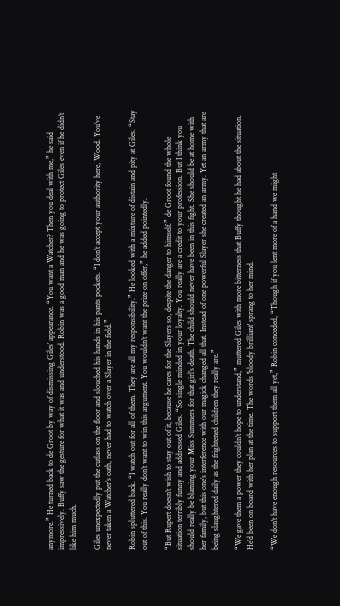anymore.” He turned back to de Groot by way of dismissing Giles’ appearance. “You want a Watcher? Then you deal with me,” he said impressively. Buffy saw the gesture for what it was and understood. Robin was a good man and he was going to protect Giles even if he didn’t like him much.

Giles unexpectedly put the cutlass on the floor and slouched his hands in his pants pockets. “I don’t accept your authority here, Wood. You’ve never taken a Watcher’s oath, never had to watch over a Slayer in the field.”

Robin spluttered back. “I watch out for all of them. They are all my responsibility.” He looked with a mixture of distain and pity at Giles. “Stay out of this. You really don’t want to win this argument. You wouldn’t want the prize on offer,” he added pointedly.

“But Rupert doesn’t wish to stay out of it, because he cares for the Slayers so, despite the danger to himself.” de Groot found the whole situation terribly funny and addressed Giles. “So single minded in your loyalty. You really are a credit to your profession. But I think you should really be blaming your Miss Summers for that girl’s death. The child should never have been in this fight. She should be at home with her family, but this one’s interference with our magick changed all that. Instead of one powerful Slayer she created an army. Yet an army that are being slaughtered daily as the frightened children they really are.”

“We gave them a power they couldn’t hope to understand,” muttered Giles with more bitterness that Buffy thought he had about the situation. He’d been on board with her plan at the time. The words 'bloody brilliant' sprang to her mind.

“We don't have enough resources to support them all yet,” Robin conceded, “Though if you lent more of a hand we might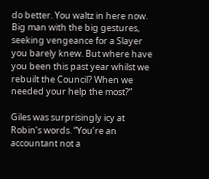do better. You waltz in here now. Big man with the big gestures, seeking vengeance for a Slayer you barely knew. But where have you been this past year whilst we rebuilt the Council? When we needed your help the most?”

Giles was surprisingly icy at Robin’s words. “You’re an accountant not a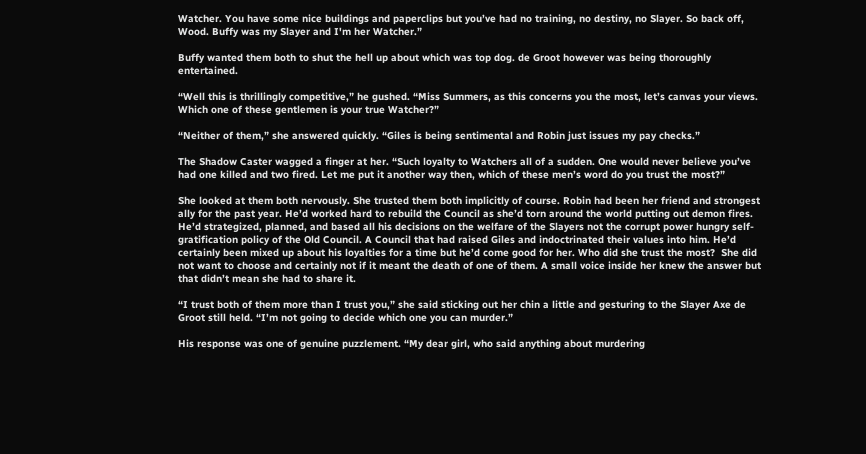Watcher. You have some nice buildings and paperclips but you’ve had no training, no destiny, no Slayer. So back off, Wood. Buffy was my Slayer and I'm her Watcher.”

Buffy wanted them both to shut the hell up about which was top dog. de Groot however was being thoroughly  entertained.

“Well this is thrillingly competitive,” he gushed. “Miss Summers, as this concerns you the most, let’s canvas your views. Which one of these gentlemen is your true Watcher?”

“Neither of them,” she answered quickly. “Giles is being sentimental and Robin just issues my pay checks.”

The Shadow Caster wagged a finger at her. “Such loyalty to Watchers all of a sudden. One would never believe you’ve had one killed and two fired. Let me put it another way then, which of these men’s word do you trust the most?”

She looked at them both nervously. She trusted them both implicitly of course. Robin had been her friend and strongest ally for the past year. He’d worked hard to rebuild the Council as she’d torn around the world putting out demon fires. He’d strategized, planned, and based all his decisions on the welfare of the Slayers not the corrupt power hungry self-gratification policy of the Old Council. A Council that had raised Giles and indoctrinated their values into him. He’d certainly been mixed up about his loyalties for a time but he’d come good for her. Who did she trust the most?  She did not want to choose and certainly not if it meant the death of one of them. A small voice inside her knew the answer but that didn’t mean she had to share it.

“I trust both of them more than I trust you,” she said sticking out her chin a little and gesturing to the Slayer Axe de Groot still held. “I’m not going to decide which one you can murder.”

His response was one of genuine puzzlement. “My dear girl, who said anything about murdering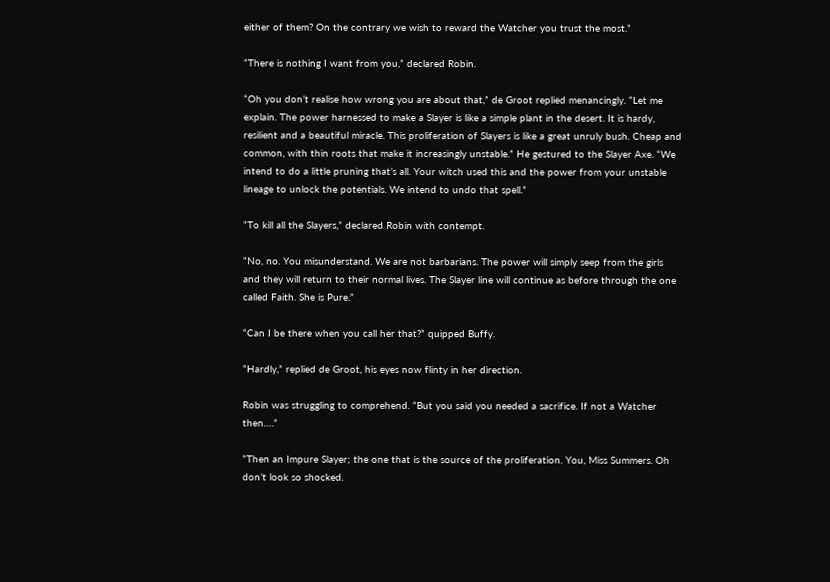either of them? On the contrary we wish to reward the Watcher you trust the most.”

“There is nothing I want from you,” declared Robin.

“Oh you don’t realise how wrong you are about that,” de Groot replied menancingly. “Let me explain. The power harnessed to make a Slayer is like a simple plant in the desert. It is hardy, resilient and a beautiful miracle. This proliferation of Slayers is like a great unruly bush. Cheap and common, with thin roots that make it increasingly unstable.” He gestured to the Slayer Axe. “We intend to do a little pruning that’s all. Your witch used this and the power from your unstable lineage to unlock the potentials. We intend to undo that spell.”

“To kill all the Slayers,” declared Robin with contempt.

“No, no. You misunderstand. We are not barbarians. The power will simply seep from the girls and they will return to their normal lives. The Slayer line will continue as before through the one called Faith. She is Pure.”

“Can I be there when you call her that?” quipped Buffy.

“Hardly,” replied de Groot, his eyes now flinty in her direction.

Robin was struggling to comprehend. “But you said you needed a sacrifice. If not a Watcher then….”

“Then an Impure Slayer; the one that is the source of the proliferation. You, Miss Summers. Oh don’t look so shocked.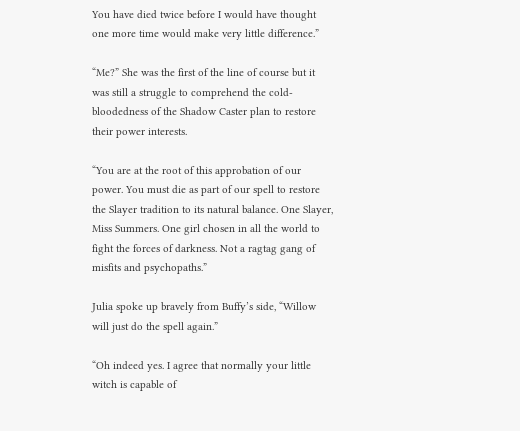You have died twice before I would have thought one more time would make very little difference.”

“Me?” She was the first of the line of course but it was still a struggle to comprehend the cold-bloodedness of the Shadow Caster plan to restore their power interests.

“You are at the root of this approbation of our power. You must die as part of our spell to restore the Slayer tradition to its natural balance. One Slayer, Miss Summers. One girl chosen in all the world to fight the forces of darkness. Not a ragtag gang of misfits and psychopaths.”

Julia spoke up bravely from Buffy’s side, “Willow will just do the spell again.”

“Oh indeed yes. I agree that normally your little witch is capable of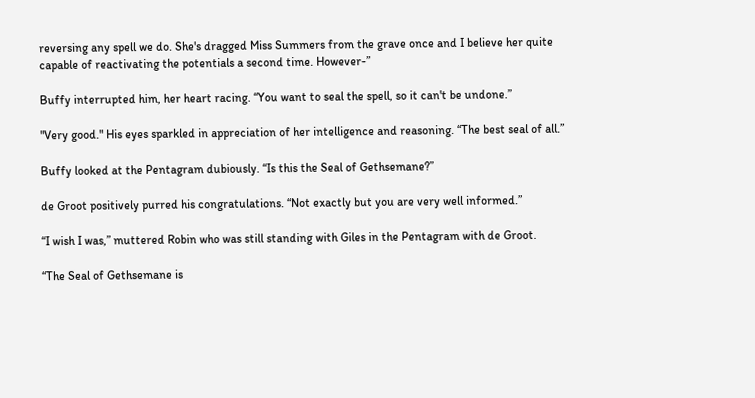reversing any spell we do. She's dragged Miss Summers from the grave once and I believe her quite capable of reactivating the potentials a second time. However-”

Buffy interrupted him, her heart racing. “You want to seal the spell, so it can't be undone.”

"Very good." His eyes sparkled in appreciation of her intelligence and reasoning. “The best seal of all.”

Buffy looked at the Pentagram dubiously. “Is this the Seal of Gethsemane?”

de Groot positively purred his congratulations. “Not exactly but you are very well informed.”

“I wish I was,” muttered Robin who was still standing with Giles in the Pentagram with de Groot.

“The Seal of Gethsemane is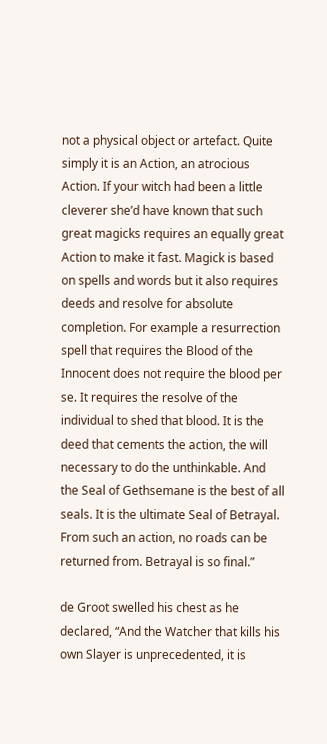not a physical object or artefact. Quite simply it is an Action, an atrocious Action. If your witch had been a little cleverer she’d have known that such great magicks requires an equally great Action to make it fast. Magick is based on spells and words but it also requires deeds and resolve for absolute completion. For example a resurrection spell that requires the Blood of the Innocent does not require the blood per se. It requires the resolve of the individual to shed that blood. It is the deed that cements the action, the will necessary to do the unthinkable. And the Seal of Gethsemane is the best of all seals. It is the ultimate Seal of Betrayal. From such an action, no roads can be returned from. Betrayal is so final.”

de Groot swelled his chest as he declared, “And the Watcher that kills his own Slayer is unprecedented, it is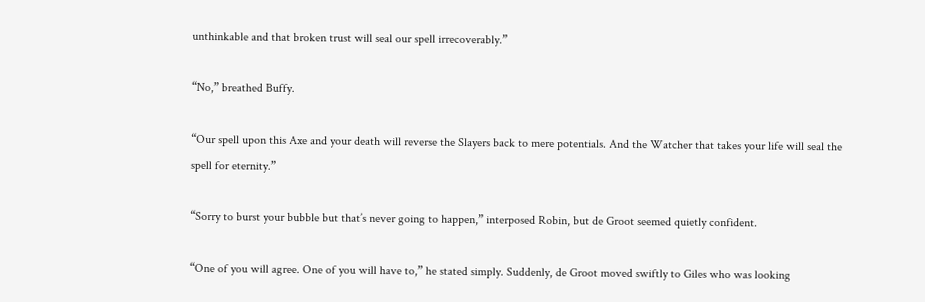unthinkable and that broken trust will seal our spell irrecoverably.”

“No,” breathed Buffy.

“Our spell upon this Axe and your death will reverse the Slayers back to mere potentials. And the Watcher that takes your life will seal the spell for eternity.”

“Sorry to burst your bubble but that’s never going to happen,” interposed Robin, but de Groot seemed quietly confident.

“One of you will agree. One of you will have to,” he stated simply. Suddenly, de Groot moved swiftly to Giles who was looking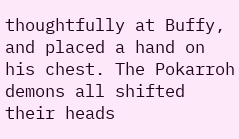thoughtfully at Buffy, and placed a hand on his chest. The Pokarroh demons all shifted their heads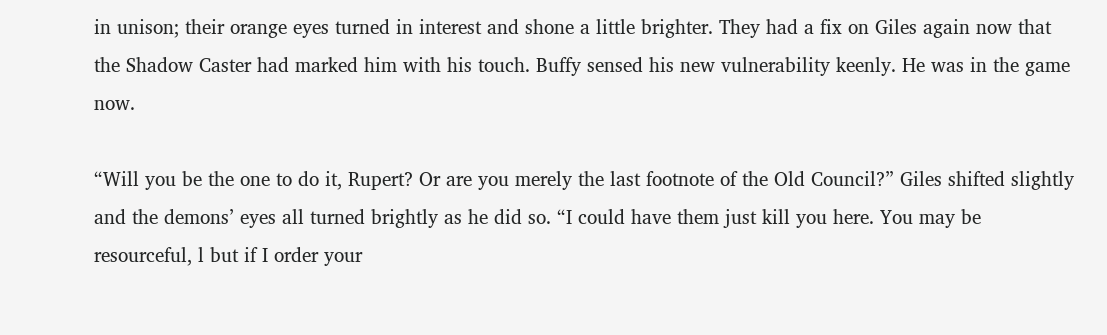in unison; their orange eyes turned in interest and shone a little brighter. They had a fix on Giles again now that the Shadow Caster had marked him with his touch. Buffy sensed his new vulnerability keenly. He was in the game now.

“Will you be the one to do it, Rupert? Or are you merely the last footnote of the Old Council?” Giles shifted slightly and the demons’ eyes all turned brightly as he did so. “I could have them just kill you here. You may be resourceful, l but if I order your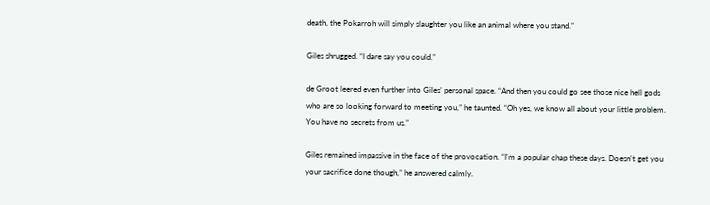death, the Pokarroh will simply slaughter you like an animal where you stand.”

Giles shrugged. “I dare say you could.”

de Groot leered even further into Giles’ personal space. “And then you could go see those nice hell gods who are so looking forward to meeting you,” he taunted. “Oh yes, we know all about your little problem. You have no secrets from us.”

Giles remained impassive in the face of the provocation. “I'm a popular chap these days. Doesn't get you your sacrifice done though,” he answered calmly.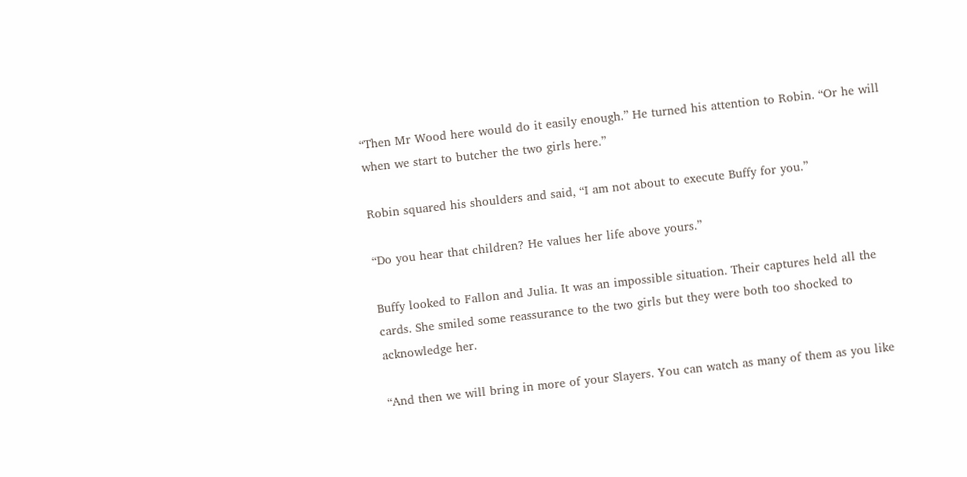“Then Mr Wood here would do it easily enough.” He turned his attention to Robin. “Or he will when we start to butcher the two girls here.”

Robin squared his shoulders and said, “I am not about to execute Buffy for you.”

“Do you hear that children? He values her life above yours.”

Buffy looked to Fallon and Julia. It was an impossible situation. Their captures held all the cards. She smiled some reassurance to the two girls but they were both too shocked to acknowledge her.

“And then we will bring in more of your Slayers. You can watch as many of them as you like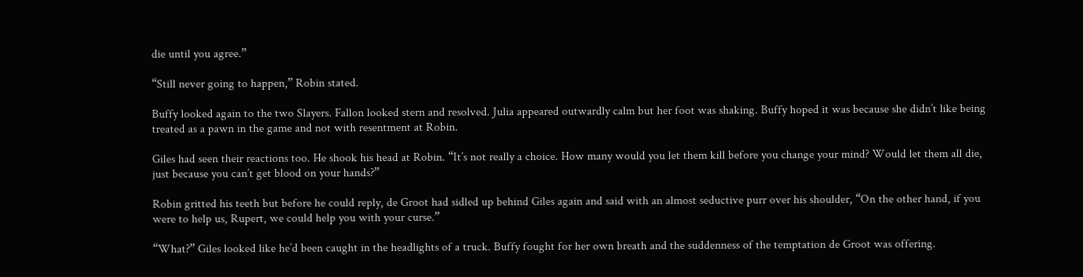die until you agree.”

“Still never going to happen,” Robin stated.

Buffy looked again to the two Slayers. Fallon looked stern and resolved. Julia appeared outwardly calm but her foot was shaking. Buffy hoped it was because she didn’t like being treated as a pawn in the game and not with resentment at Robin.

Giles had seen their reactions too. He shook his head at Robin. “It’s not really a choice. How many would you let them kill before you change your mind? Would let them all die, just because you can’t get blood on your hands?”

Robin gritted his teeth but before he could reply, de Groot had sidled up behind Giles again and said with an almost seductive purr over his shoulder, “On the other hand, if you were to help us, Rupert, we could help you with your curse.”

“What?” Giles looked like he’d been caught in the headlights of a truck. Buffy fought for her own breath and the suddenness of the temptation de Groot was offering.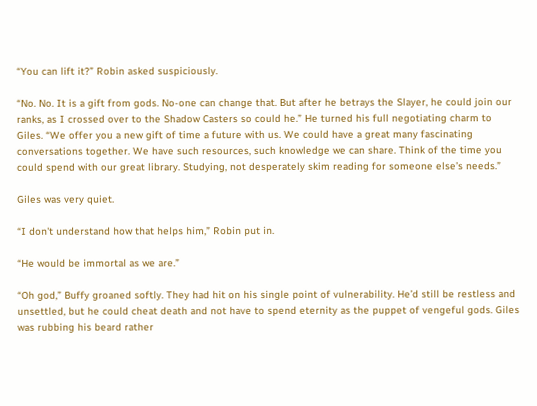“You can lift it?” Robin asked suspiciously.

“No. No. It is a gift from gods. No-one can change that. But after he betrays the Slayer, he could join our ranks, as I crossed over to the Shadow Casters so could he.” He turned his full negotiating charm to Giles. “We offer you a new gift of time a future with us. We could have a great many fascinating conversations together. We have such resources, such knowledge we can share. Think of the time you could spend with our great library. Studying, not desperately skim reading for someone else’s needs.”

Giles was very quiet.

“I don't understand how that helps him,” Robin put in.

“He would be immortal as we are.”

“Oh god,” Buffy groaned softly. They had hit on his single point of vulnerability. He’d still be restless and unsettled, but he could cheat death and not have to spend eternity as the puppet of vengeful gods. Giles was rubbing his beard rather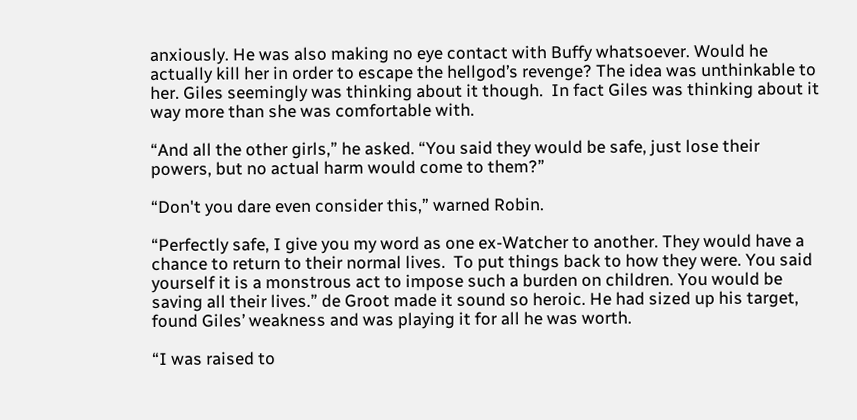anxiously. He was also making no eye contact with Buffy whatsoever. Would he actually kill her in order to escape the hellgod’s revenge? The idea was unthinkable to her. Giles seemingly was thinking about it though.  In fact Giles was thinking about it way more than she was comfortable with.

“And all the other girls,” he asked. “You said they would be safe, just lose their powers, but no actual harm would come to them?”

“Don't you dare even consider this,” warned Robin.

“Perfectly safe, I give you my word as one ex-Watcher to another. They would have a chance to return to their normal lives.  To put things back to how they were. You said yourself it is a monstrous act to impose such a burden on children. You would be saving all their lives.” de Groot made it sound so heroic. He had sized up his target, found Giles’ weakness and was playing it for all he was worth.

“I was raised to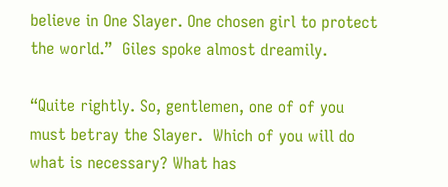believe in One Slayer. One chosen girl to protect the world.”  Giles spoke almost dreamily.

“Quite rightly. So, gentlemen, one of of you must betray the Slayer.  Which of you will do what is necessary? What has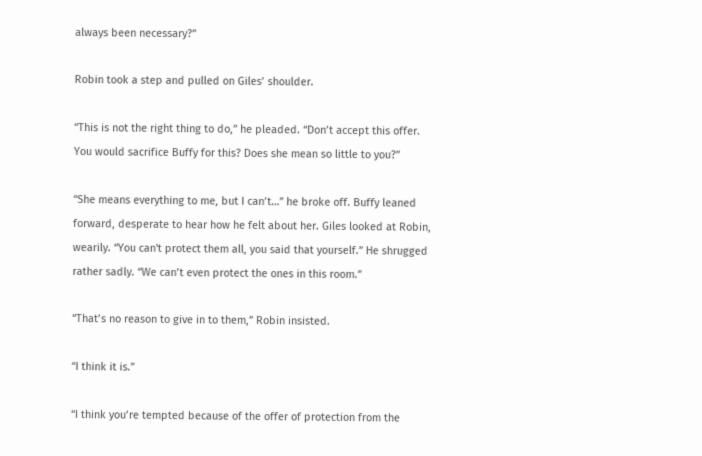always been necessary?”

Robin took a step and pulled on Giles’ shoulder.

“This is not the right thing to do,” he pleaded. “Don’t accept this offer. You would sacrifice Buffy for this? Does she mean so little to you?”

“She means everything to me, but I can’t…” he broke off. Buffy leaned forward, desperate to hear how he felt about her. Giles looked at Robin, wearily. “You can't protect them all, you said that yourself.” He shrugged rather sadly. “We can’t even protect the ones in this room.”

“That’s no reason to give in to them,” Robin insisted.

“I think it is.”

“I think you’re tempted because of the offer of protection from the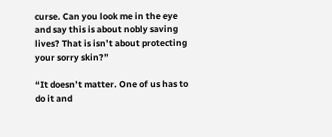curse. Can you look me in the eye and say this is about nobly saving lives? That is isn’t about protecting your sorry skin?”

“It doesn’t matter. One of us has to do it and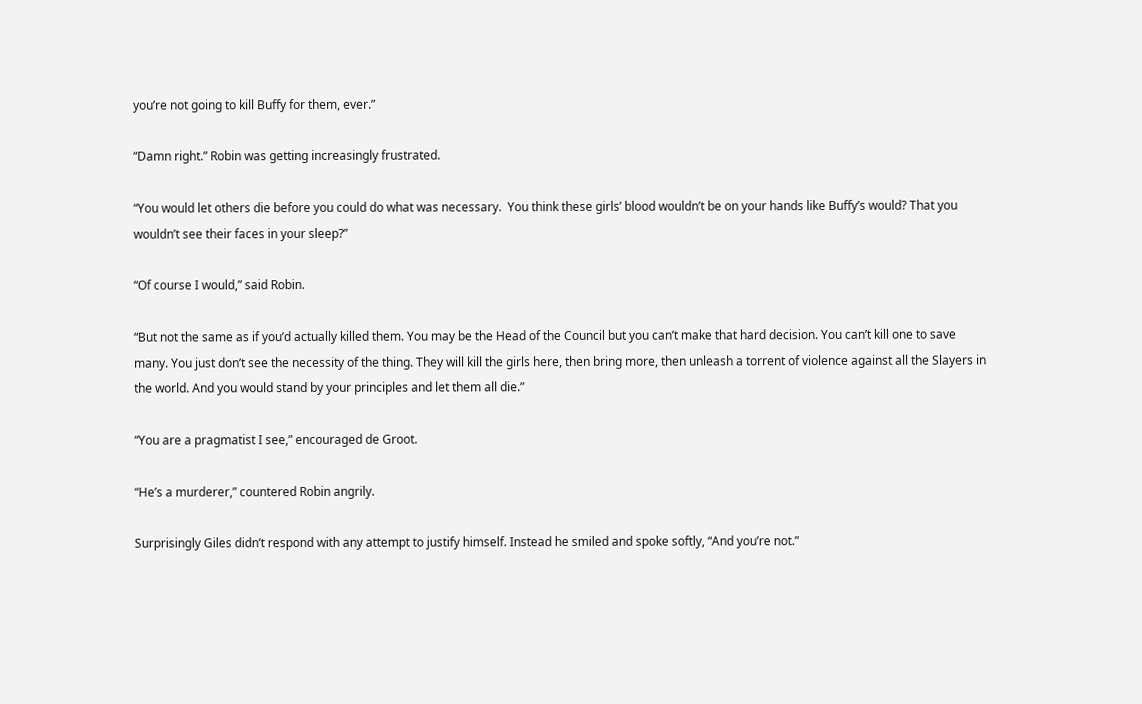you’re not going to kill Buffy for them, ever.”

“Damn right.” Robin was getting increasingly frustrated.

“You would let others die before you could do what was necessary.  You think these girls’ blood wouldn’t be on your hands like Buffy’s would? That you wouldn’t see their faces in your sleep?”

“Of course I would,” said Robin.

“But not the same as if you’d actually killed them. You may be the Head of the Council but you can’t make that hard decision. You can’t kill one to save many. You just don’t see the necessity of the thing. They will kill the girls here, then bring more, then unleash a torrent of violence against all the Slayers in the world. And you would stand by your principles and let them all die.”

“You are a pragmatist I see,” encouraged de Groot.

“He’s a murderer,” countered Robin angrily.

Surprisingly Giles didn’t respond with any attempt to justify himself. Instead he smiled and spoke softly, “And you’re not.”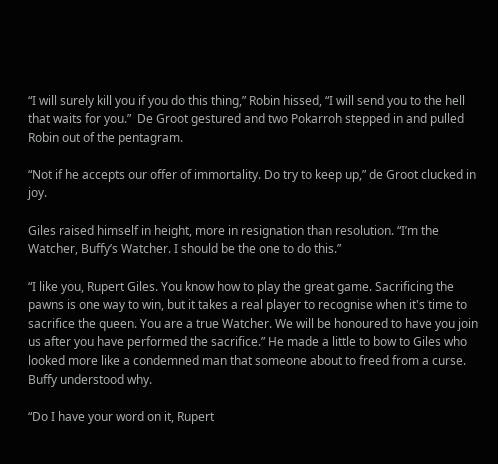“I will surely kill you if you do this thing,” Robin hissed, “I will send you to the hell that waits for you.”  De Groot gestured and two Pokarroh stepped in and pulled Robin out of the pentagram.

“Not if he accepts our offer of immortality. Do try to keep up,” de Groot clucked in joy.

Giles raised himself in height, more in resignation than resolution. “I’m the Watcher, Buffy’s Watcher. I should be the one to do this.”

“I like you, Rupert Giles. You know how to play the great game. Sacrificing the pawns is one way to win, but it takes a real player to recognise when it's time to sacrifice the queen. You are a true Watcher. We will be honoured to have you join us after you have performed the sacrifice.” He made a little to bow to Giles who looked more like a condemned man that someone about to freed from a curse. Buffy understood why.

“Do I have your word on it, Rupert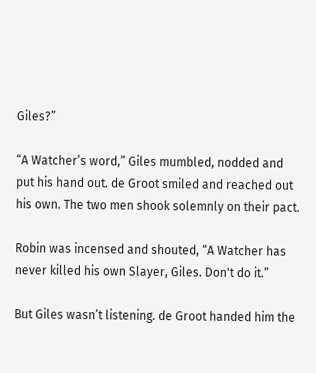Giles?”

“A Watcher’s word,” Giles mumbled, nodded and put his hand out. de Groot smiled and reached out his own. The two men shook solemnly on their pact.

Robin was incensed and shouted, “A Watcher has never killed his own Slayer, Giles. Don't do it.”

But Giles wasn’t listening. de Groot handed him the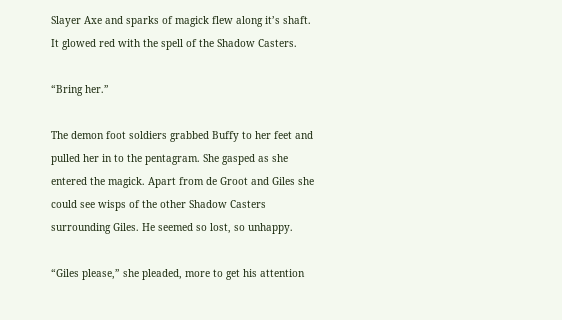Slayer Axe and sparks of magick flew along it’s shaft.  It glowed red with the spell of the Shadow Casters.

“Bring her.”

The demon foot soldiers grabbed Buffy to her feet and pulled her in to the pentagram. She gasped as she entered the magick. Apart from de Groot and Giles she could see wisps of the other Shadow Casters surrounding Giles. He seemed so lost, so unhappy.

“Giles please,” she pleaded, more to get his attention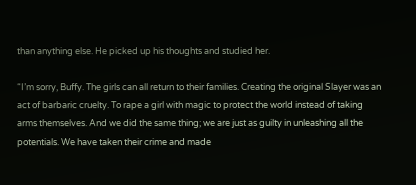than anything else. He picked up his thoughts and studied her.

“I’m sorry, Buffy. The girls can all return to their families. Creating the original Slayer was an act of barbaric cruelty. To rape a girl with magic to protect the world instead of taking arms themselves. And we did the same thing; we are just as guilty in unleashing all the potentials. We have taken their crime and made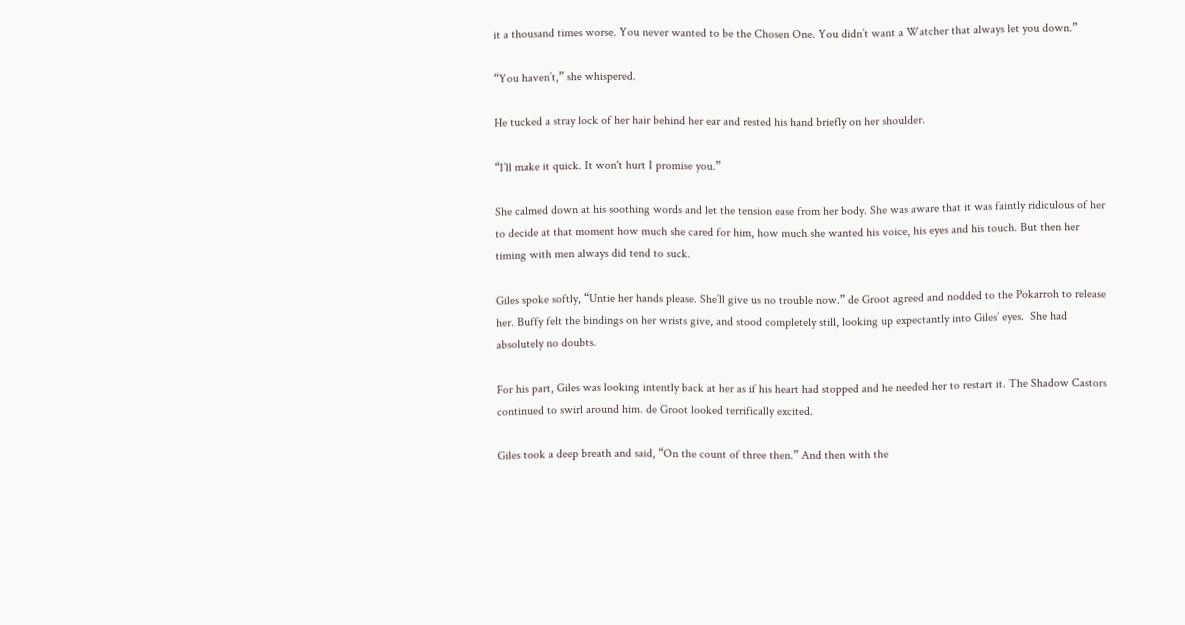it a thousand times worse. You never wanted to be the Chosen One. You didn’t want a Watcher that always let you down.”

“You haven’t,” she whispered.

He tucked a stray lock of her hair behind her ear and rested his hand briefly on her shoulder.

“I’ll make it quick. It won't hurt I promise you.”

She calmed down at his soothing words and let the tension ease from her body. She was aware that it was faintly ridiculous of her to decide at that moment how much she cared for him, how much she wanted his voice, his eyes and his touch. But then her timing with men always did tend to suck.

Giles spoke softly, “Untie her hands please. She’ll give us no trouble now.” de Groot agreed and nodded to the Pokarroh to release her. Buffy felt the bindings on her wrists give, and stood completely still, looking up expectantly into Giles’ eyes.  She had absolutely no doubts.

For his part, Giles was looking intently back at her as if his heart had stopped and he needed her to restart it. The Shadow Castors continued to swirl around him. de Groot looked terrifically excited.

Giles took a deep breath and said, “On the count of three then.” And then with the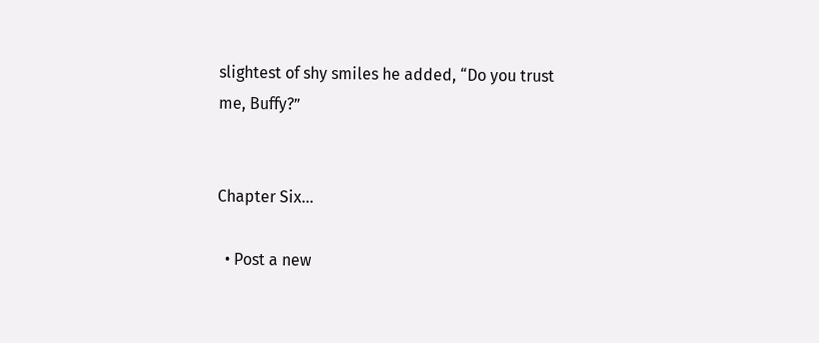slightest of shy smiles he added, “Do you trust me, Buffy?”


Chapter Six...

  • Post a new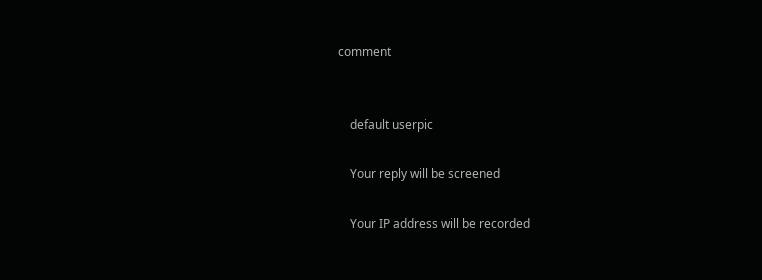comment


    default userpic

    Your reply will be screened

    Your IP address will be recorded